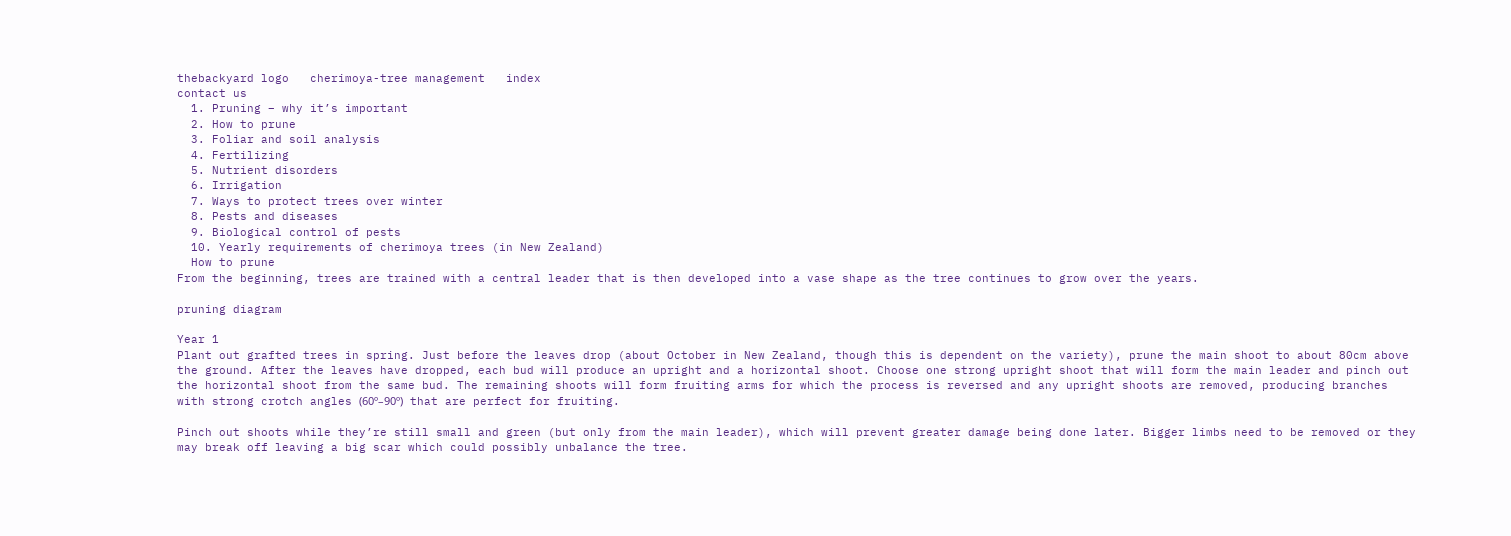thebackyard logo   cherimoya-tree management   index
contact us
  1. Pruning – why it’s important
  2. How to prune
  3. Foliar and soil analysis
  4. Fertilizing
  5. Nutrient disorders
  6. Irrigation
  7. Ways to protect trees over winter
  8. Pests and diseases
  9. Biological control of pests
  10. Yearly requirements of cherimoya trees (in New Zealand)
  How to prune
From the beginning, trees are trained with a central leader that is then developed into a vase shape as the tree continues to grow over the years.

pruning diagram

Year 1
Plant out grafted trees in spring. Just before the leaves drop (about October in New Zealand, though this is dependent on the variety), prune the main shoot to about 80cm above the ground. After the leaves have dropped, each bud will produce an upright and a horizontal shoot. Choose one strong upright shoot that will form the main leader and pinch out the horizontal shoot from the same bud. The remaining shoots will form fruiting arms for which the process is reversed and any upright shoots are removed, producing branches with strong crotch angles (60º–90º) that are perfect for fruiting.

Pinch out shoots while they’re still small and green (but only from the main leader), which will prevent greater damage being done later. Bigger limbs need to be removed or they may break off leaving a big scar which could possibly unbalance the tree.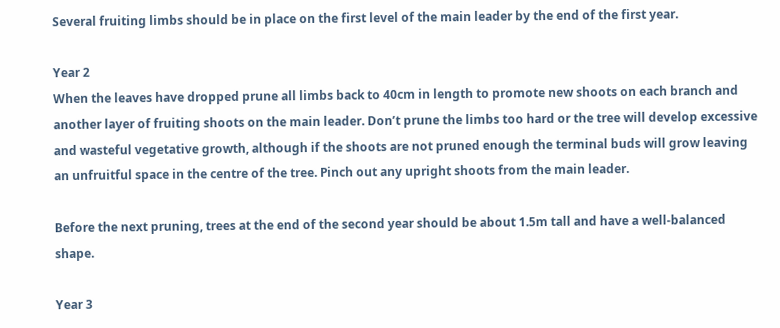Several fruiting limbs should be in place on the first level of the main leader by the end of the first year.

Year 2
When the leaves have dropped prune all limbs back to 40cm in length to promote new shoots on each branch and another layer of fruiting shoots on the main leader. Don’t prune the limbs too hard or the tree will develop excessive and wasteful vegetative growth, although if the shoots are not pruned enough the terminal buds will grow leaving an unfruitful space in the centre of the tree. Pinch out any upright shoots from the main leader.

Before the next pruning, trees at the end of the second year should be about 1.5m tall and have a well-balanced shape.

Year 3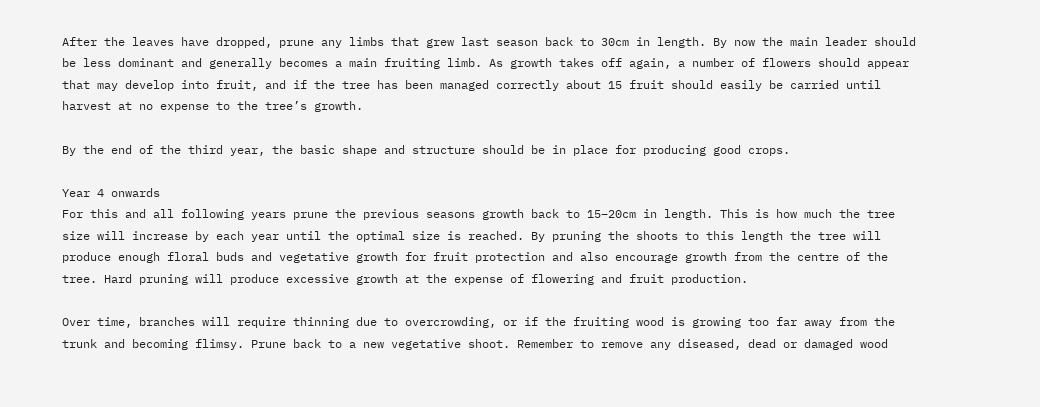After the leaves have dropped, prune any limbs that grew last season back to 30cm in length. By now the main leader should be less dominant and generally becomes a main fruiting limb. As growth takes off again, a number of flowers should appear that may develop into fruit, and if the tree has been managed correctly about 15 fruit should easily be carried until harvest at no expense to the tree’s growth.

By the end of the third year, the basic shape and structure should be in place for producing good crops.

Year 4 onwards
For this and all following years prune the previous seasons growth back to 15–20cm in length. This is how much the tree size will increase by each year until the optimal size is reached. By pruning the shoots to this length the tree will produce enough floral buds and vegetative growth for fruit protection and also encourage growth from the centre of the tree. Hard pruning will produce excessive growth at the expense of flowering and fruit production.

Over time, branches will require thinning due to overcrowding, or if the fruiting wood is growing too far away from the trunk and becoming flimsy. Prune back to a new vegetative shoot. Remember to remove any diseased, dead or damaged wood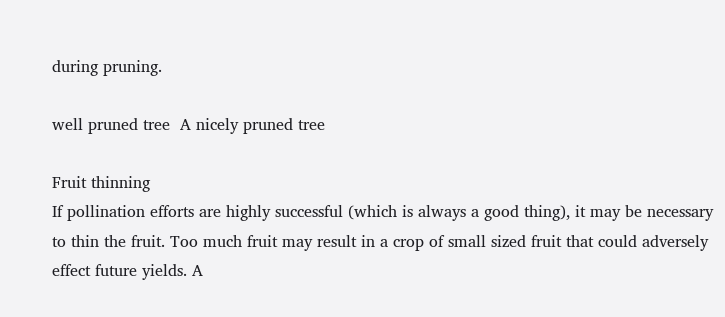during pruning.

well pruned tree  A nicely pruned tree

Fruit thinning
If pollination efforts are highly successful (which is always a good thing), it may be necessary to thin the fruit. Too much fruit may result in a crop of small sized fruit that could adversely effect future yields. A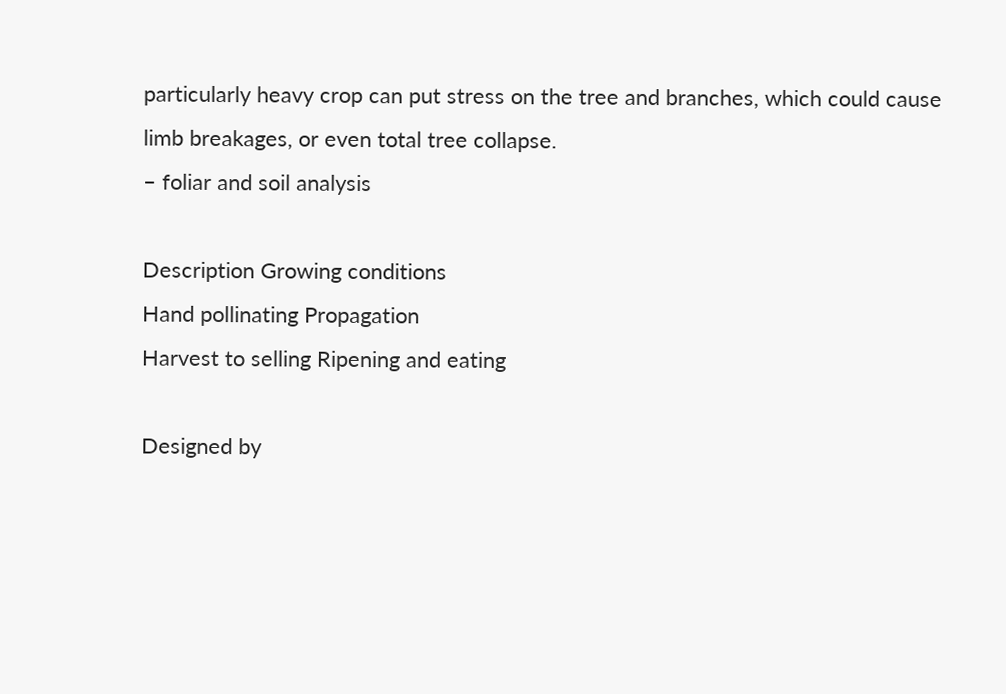particularly heavy crop can put stress on the tree and branches, which could cause limb breakages, or even total tree collapse.
– foliar and soil analysis

Description Growing conditions
Hand pollinating Propagation
Harvest to selling Ripening and eating

Designed by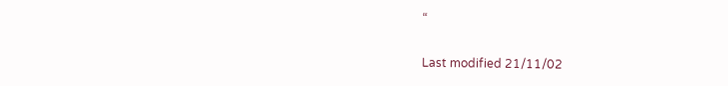“

Last modified 21/11/02